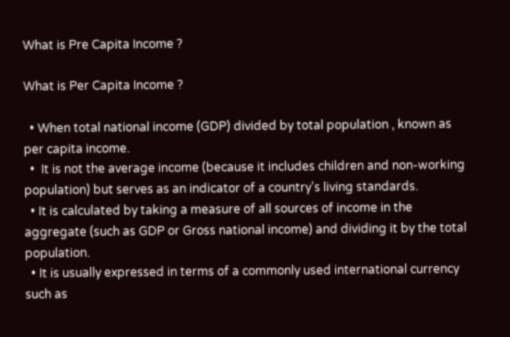What is Pre Capita Income ?

What is Per Capita Income ?

  • When total national income (GDP) divided by total population , known as per capita income.
  •  It is not the average income (because it includes children and non-working population) but serves as an indicator of a country's living standards.
  • It is calculated by taking a measure of all sources of income in the aggregate (such as GDP or Gross national income) and dividing it by the total population.
  • It is usually expressed in terms of a commonly used international currency such as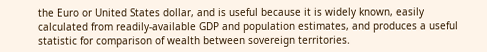the Euro or United States dollar, and is useful because it is widely known, easily calculated from readily-available GDP and population estimates, and produces a useful statistic for comparison of wealth between sovereign territories.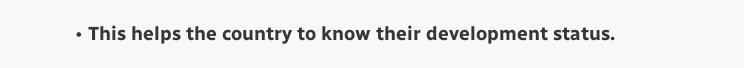• This helps the country to know their development status.